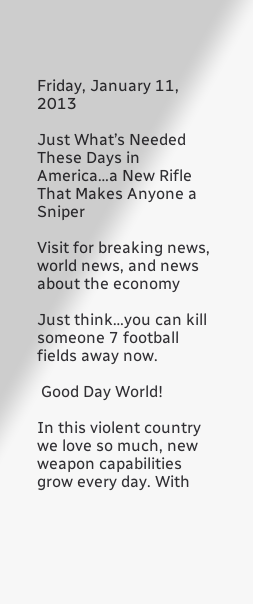Friday, January 11, 2013

Just What’s Needed These Days in America…a New Rifle That Makes Anyone a Sniper

Visit for breaking news, world news, and news about the economy

Just think…you can kill someone 7 football fields away now.

 Good Day World!

In this violent country we love so much, new weapon capabilities grow every day. With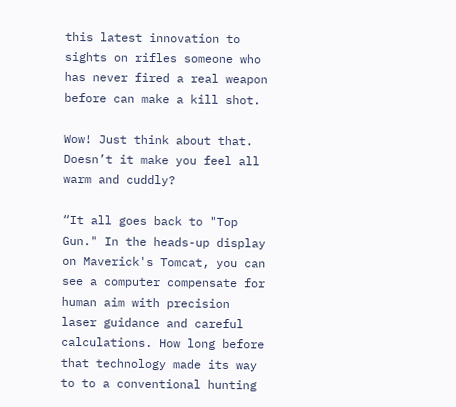this latest innovation to sights on rifles someone who has never fired a real weapon before can make a kill shot.

Wow! Just think about that. Doesn’t it make you feel all warm and cuddly?

“It all goes back to "Top Gun." In the heads-up display on Maverick's Tomcat, you can see a computer compensate for human aim with precision laser guidance and careful calculations. How long before that technology made its way to to a conventional hunting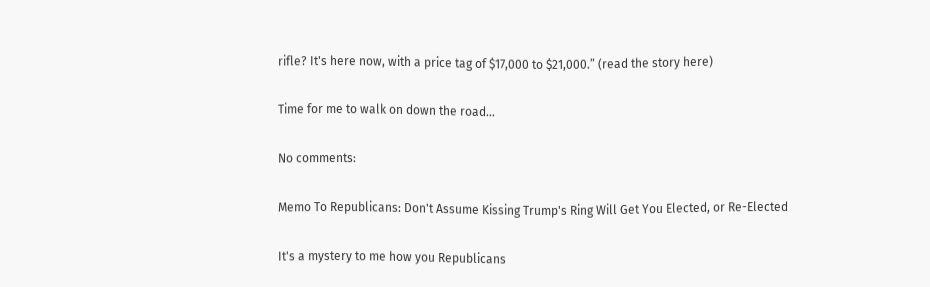rifle? It's here now, with a price tag of $17,000 to $21,000.” (read the story here)

Time for me to walk on down the road…

No comments:

Memo To Republicans: Don't Assume Kissing Trump's Ring Will Get You Elected, or Re-Elected

It's a mystery to me how you Republicans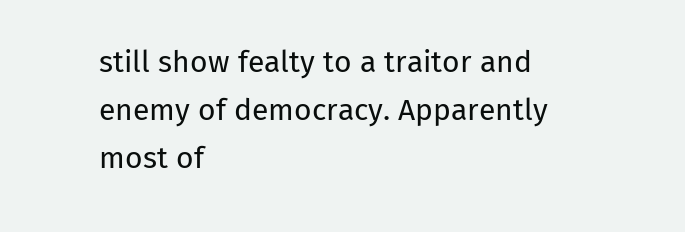still show fealty to a traitor and enemy of democracy. Apparently most of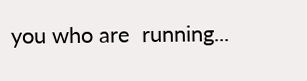you who are  running...